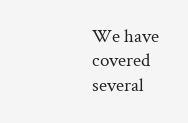We have covered several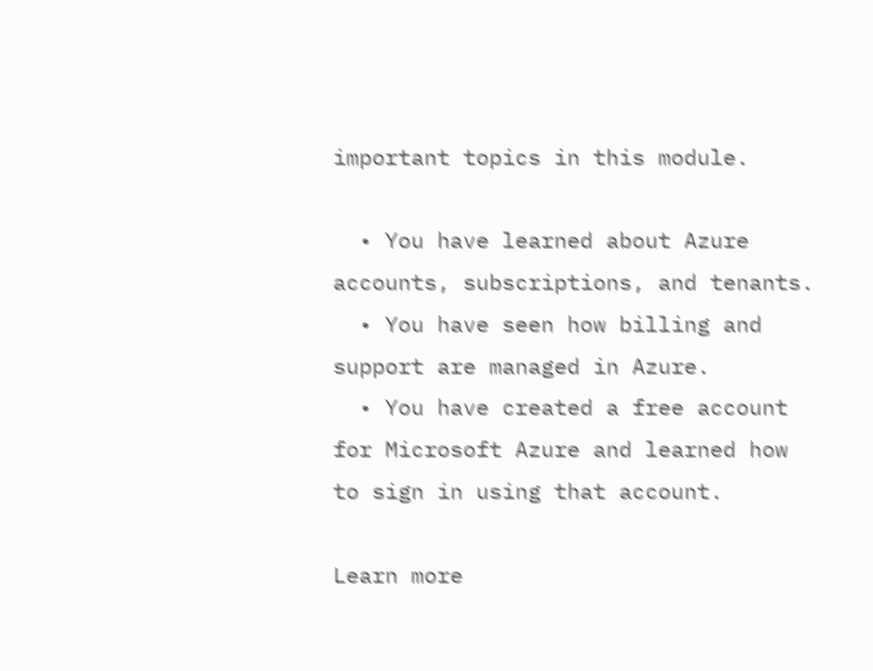important topics in this module.

  • You have learned about Azure accounts, subscriptions, and tenants.
  • You have seen how billing and support are managed in Azure.
  • You have created a free account for Microsoft Azure and learned how to sign in using that account.

Learn more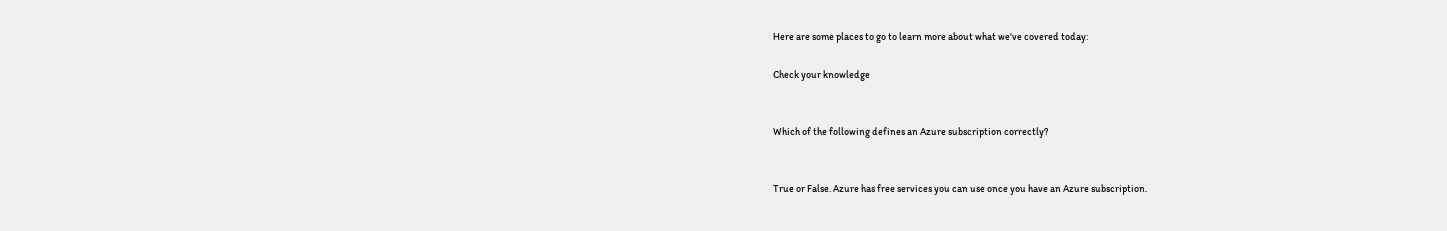Here are some places to go to learn more about what we've covered today:

Check your knowledge


Which of the following defines an Azure subscription correctly?


True or False. Azure has free services you can use once you have an Azure subscription.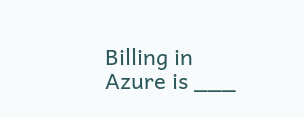Billing in Azure is ___